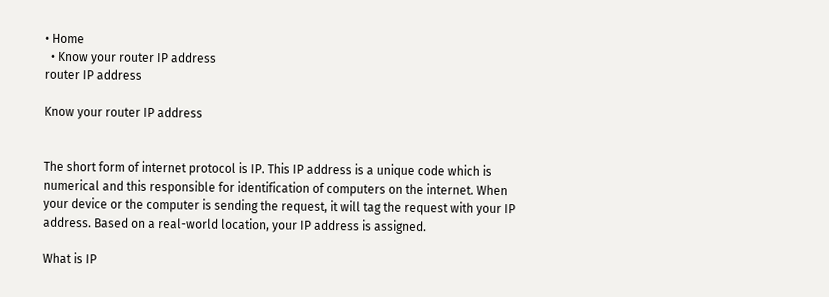• Home
  • Know your router IP address
router IP address

Know your router IP address


The short form of internet protocol is IP. This IP address is a unique code which is numerical and this responsible for identification of computers on the internet. When your device or the computer is sending the request, it will tag the request with your IP address. Based on a real-world location, your IP address is assigned.

What is IP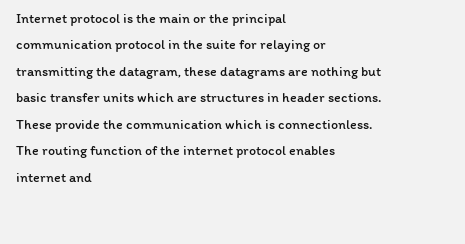Internet protocol is the main or the principal communication protocol in the suite for relaying or transmitting the datagram, these datagrams are nothing but basic transfer units which are structures in header sections. These provide the communication which is connectionless. The routing function of the internet protocol enables internet and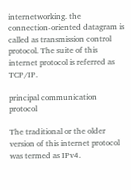internetworking. the connection-oriented datagram is called as transmission control protocol. The suite of this internet protocol is referred as TCP/IP.

principal communication protocol

The traditional or the older version of this internet protocol was termed as IPv4.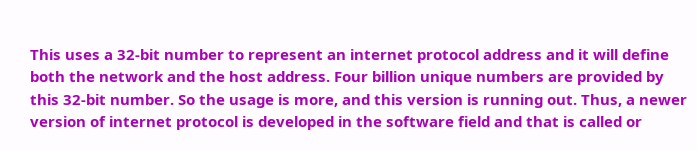This uses a 32-bit number to represent an internet protocol address and it will define both the network and the host address. Four billion unique numbers are provided by this 32-bit number. So the usage is more, and this version is running out. Thus, a newer version of internet protocol is developed in the software field and that is called or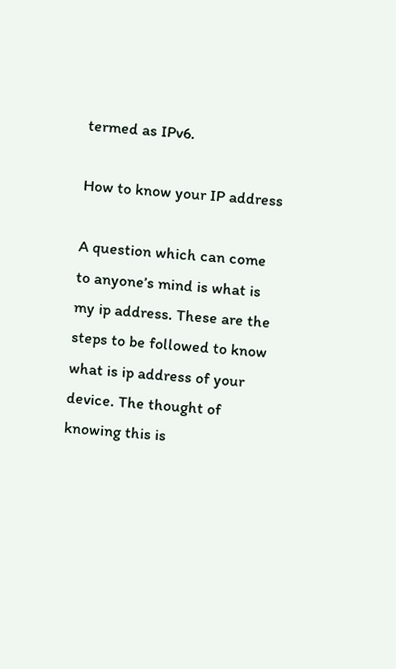termed as IPv6.

How to know your IP address

A question which can come to anyone’s mind is what is my ip address. These are the steps to be followed to know what is ip address of your device. The thought of knowing this is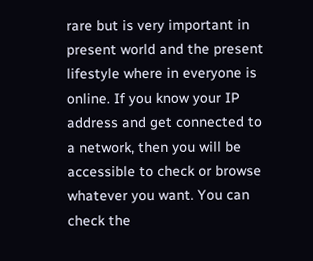rare but is very important in present world and the present lifestyle where in everyone is online. If you know your IP address and get connected to a network, then you will be accessible to check or browse whatever you want. You can check the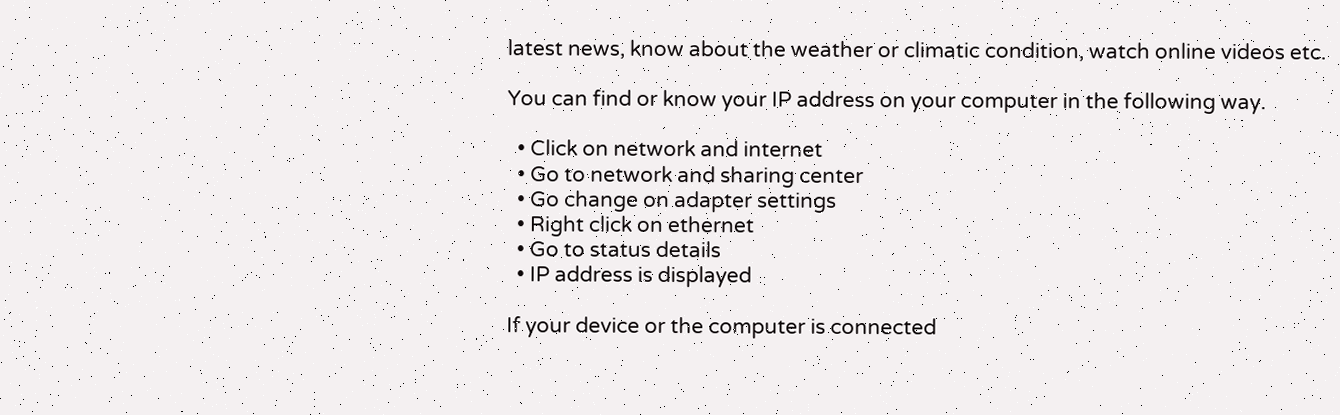latest news, know about the weather or climatic condition, watch online videos etc.

You can find or know your IP address on your computer in the following way.

  • Click on network and internet
  • Go to network and sharing center
  • Go change on adapter settings
  • Right click on ethernet
  • Go to status details
  • IP address is displayed

If your device or the computer is connected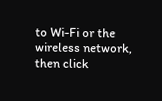to Wi-Fi or the wireless network, then click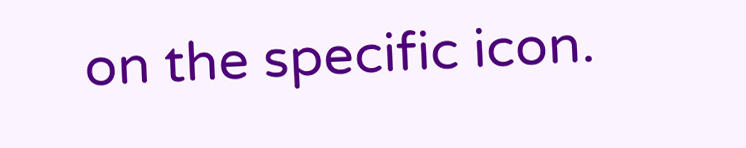on the specific icon.